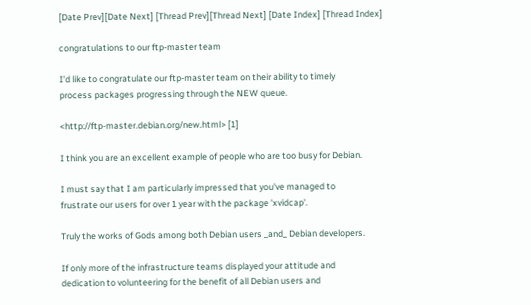[Date Prev][Date Next] [Thread Prev][Thread Next] [Date Index] [Thread Index]

congratulations to our ftp-master team

I'd like to congratulate our ftp-master team on their ability to timely
process packages progressing through the NEW queue.

<http://ftp-master.debian.org/new.html> [1]

I think you are an excellent example of people who are too busy for Debian.

I must say that I am particularly impressed that you've managed to
frustrate our users for over 1 year with the package 'xvidcap'.

Truly the works of Gods among both Debian users _and_ Debian developers.

If only more of the infrastructure teams displayed your attitude and
dedication to volunteering for the benefit of all Debian users and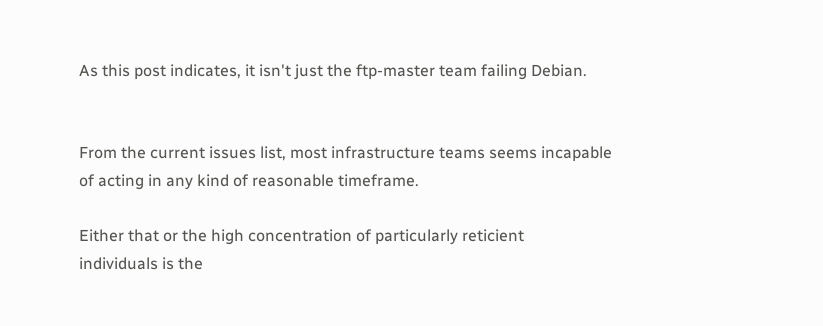As this post indicates, it isn't just the ftp-master team failing Debian.


From the current issues list, most infrastructure teams seems incapable
of acting in any kind of reasonable timeframe.

Either that or the high concentration of particularly reticient
individuals is the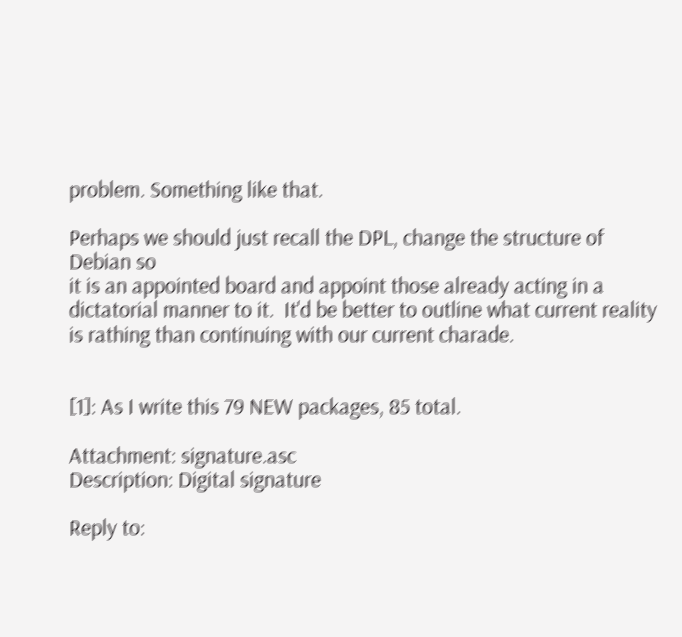problem. Something like that.

Perhaps we should just recall the DPL, change the structure of Debian so
it is an appointed board and appoint those already acting in a
dictatorial manner to it.  It'd be better to outline what current reality
is rathing than continuing with our current charade.


[1]: As I write this 79 NEW packages, 85 total.

Attachment: signature.asc
Description: Digital signature

Reply to: